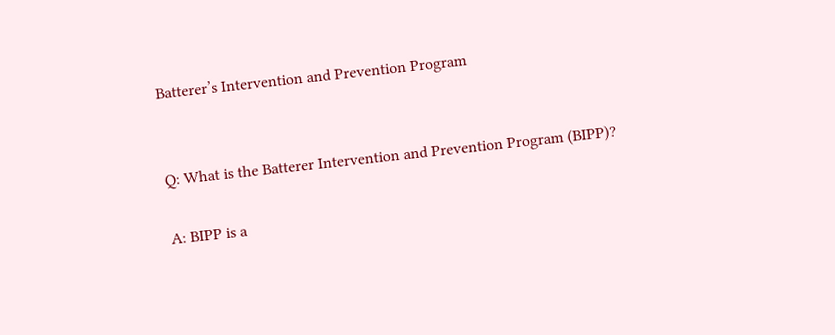Batterer’s Intervention and Prevention Program


Q: What is the Batterer Intervention and Prevention Program (BIPP)?

A: BIPP is a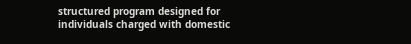structured program designed for individuals charged with domestic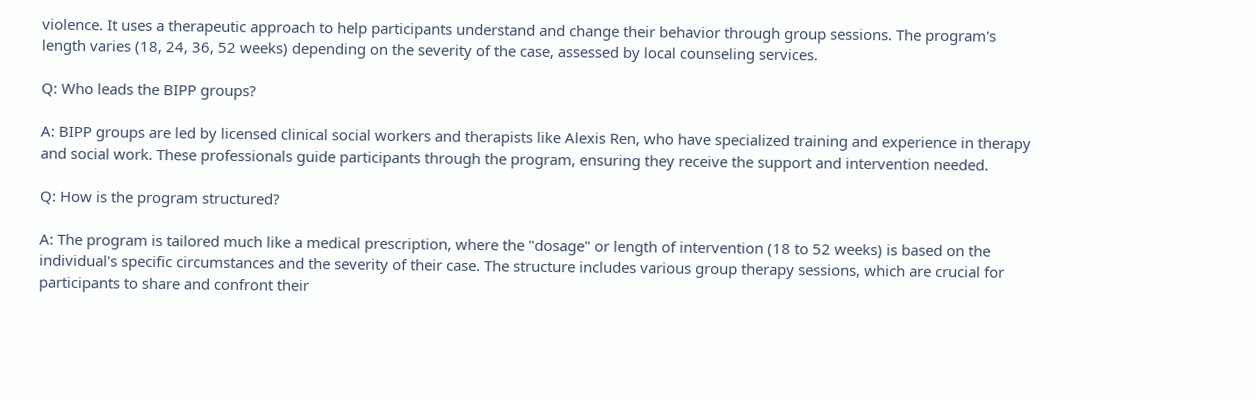violence. It uses a therapeutic approach to help participants understand and change their behavior through group sessions. The program's length varies (18, 24, 36, 52 weeks) depending on the severity of the case, assessed by local counseling services.

Q: Who leads the BIPP groups?

A: BIPP groups are led by licensed clinical social workers and therapists like Alexis Ren, who have specialized training and experience in therapy and social work. These professionals guide participants through the program, ensuring they receive the support and intervention needed.

Q: How is the program structured?

A: The program is tailored much like a medical prescription, where the "dosage" or length of intervention (18 to 52 weeks) is based on the individual's specific circumstances and the severity of their case. The structure includes various group therapy sessions, which are crucial for participants to share and confront their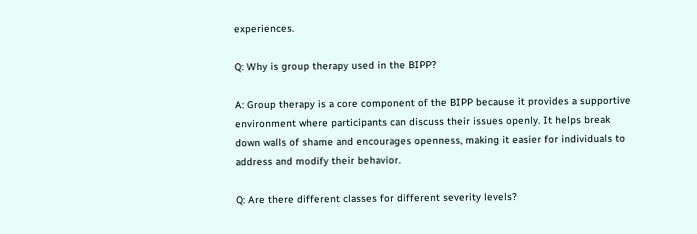experiences.

Q: Why is group therapy used in the BIPP?

A: Group therapy is a core component of the BIPP because it provides a supportive environment where participants can discuss their issues openly. It helps break down walls of shame and encourages openness, making it easier for individuals to address and modify their behavior.

Q: Are there different classes for different severity levels?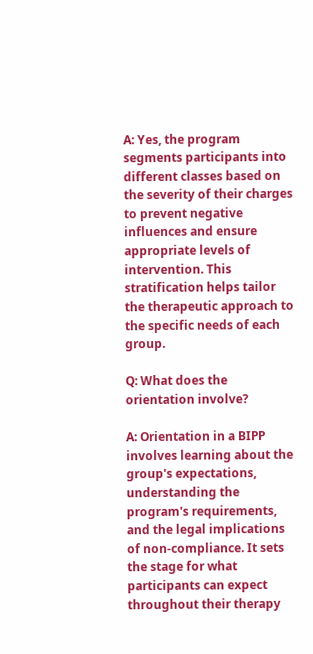A: Yes, the program segments participants into different classes based on the severity of their charges to prevent negative influences and ensure appropriate levels of intervention. This stratification helps tailor the therapeutic approach to the specific needs of each group.

Q: What does the orientation involve?

A: Orientation in a BIPP involves learning about the group's expectations, understanding the program's requirements, and the legal implications of non-compliance. It sets the stage for what participants can expect throughout their therapy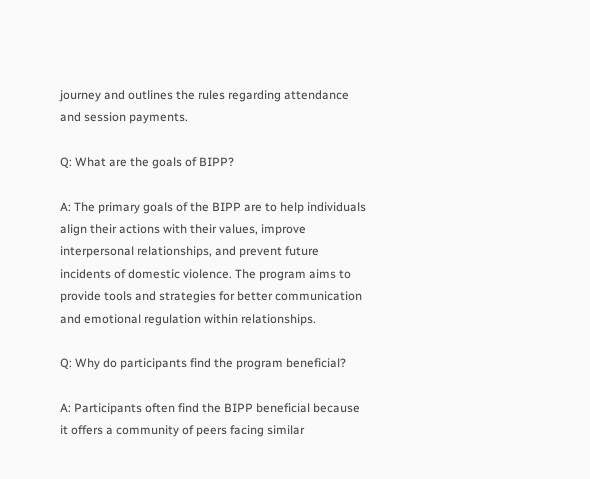journey and outlines the rules regarding attendance and session payments.

Q: What are the goals of BIPP?

A: The primary goals of the BIPP are to help individuals align their actions with their values, improve interpersonal relationships, and prevent future incidents of domestic violence. The program aims to provide tools and strategies for better communication and emotional regulation within relationships.

Q: Why do participants find the program beneficial?

A: Participants often find the BIPP beneficial because it offers a community of peers facing similar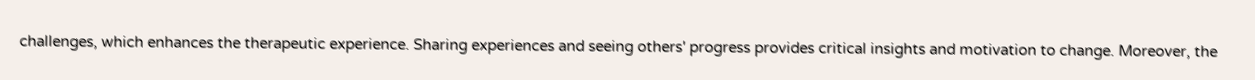challenges, which enhances the therapeutic experience. Sharing experiences and seeing others' progress provides critical insights and motivation to change. Moreover, the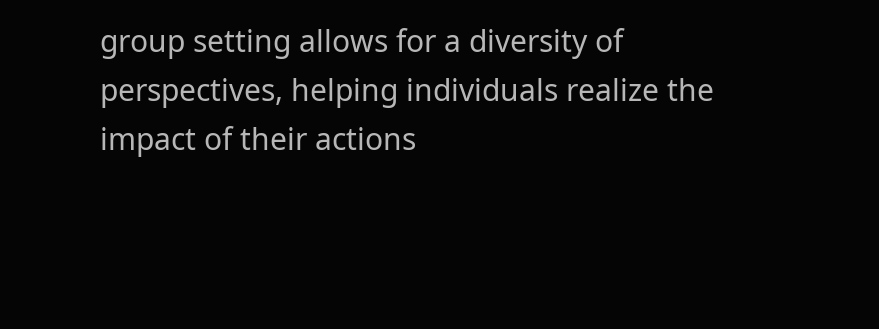group setting allows for a diversity of perspectives, helping individuals realize the impact of their actions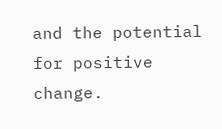and the potential for positive change.